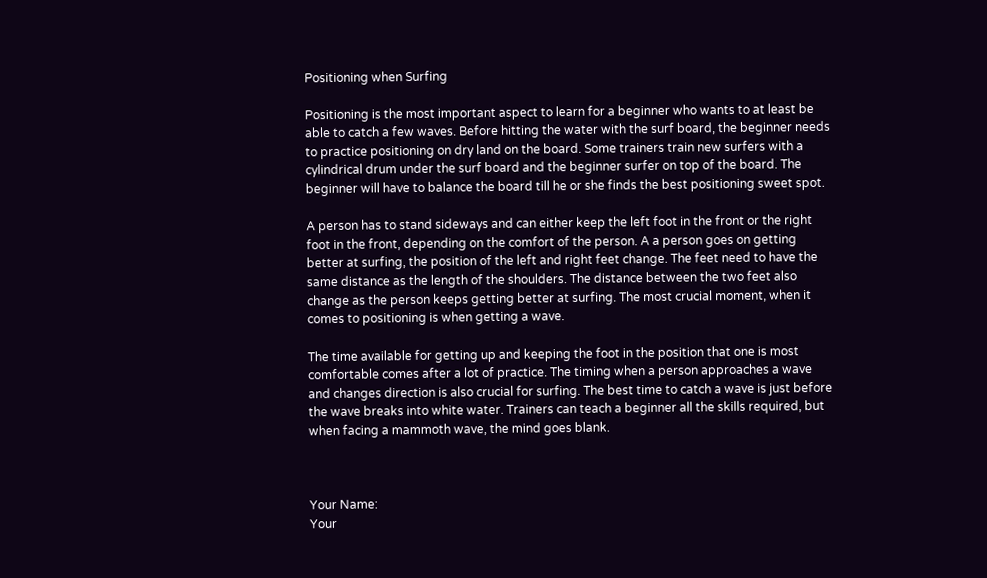Positioning when Surfing

Positioning is the most important aspect to learn for a beginner who wants to at least be able to catch a few waves. Before hitting the water with the surf board, the beginner needs to practice positioning on dry land on the board. Some trainers train new surfers with a cylindrical drum under the surf board and the beginner surfer on top of the board. The beginner will have to balance the board till he or she finds the best positioning sweet spot.

A person has to stand sideways and can either keep the left foot in the front or the right foot in the front, depending on the comfort of the person. A a person goes on getting better at surfing, the position of the left and right feet change. The feet need to have the same distance as the length of the shoulders. The distance between the two feet also change as the person keeps getting better at surfing. The most crucial moment, when it comes to positioning is when getting a wave.

The time available for getting up and keeping the foot in the position that one is most comfortable comes after a lot of practice. The timing when a person approaches a wave and changes direction is also crucial for surfing. The best time to catch a wave is just before the wave breaks into white water. Trainers can teach a beginner all the skills required, but when facing a mammoth wave, the mind goes blank.



Your Name:
Your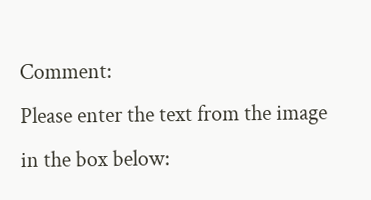Comment:
Please enter the text from the image in the box below: